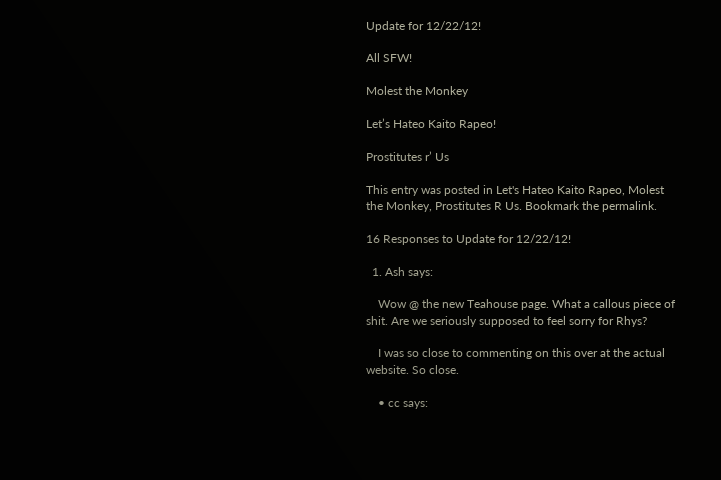Update for 12/22/12!

All SFW!

Molest the Monkey

Let’s Hateo Kaito Rapeo!

Prostitutes r’ Us

This entry was posted in Let's Hateo Kaito Rapeo, Molest the Monkey, Prostitutes R Us. Bookmark the permalink.

16 Responses to Update for 12/22/12!

  1. Ash says:

    Wow @ the new Teahouse page. What a callous piece of shit. Are we seriously supposed to feel sorry for Rhys?

    I was so close to commenting on this over at the actual website. So close.

    • cc says: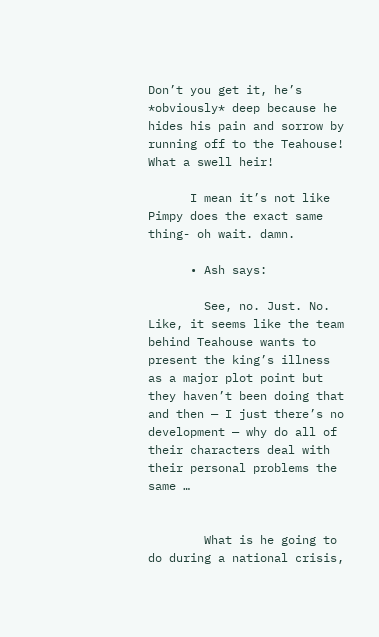Don’t you get it, he’s *obviously* deep because he hides his pain and sorrow by running off to the Teahouse! What a swell heir!

      I mean it’s not like Pimpy does the exact same thing- oh wait. damn.

      • Ash says:

        See, no. Just. No. Like, it seems like the team behind Teahouse wants to present the king’s illness as a major plot point but they haven’t been doing that and then — I just there’s no development — why do all of their characters deal with their personal problems the same …


        What is he going to do during a national crisis,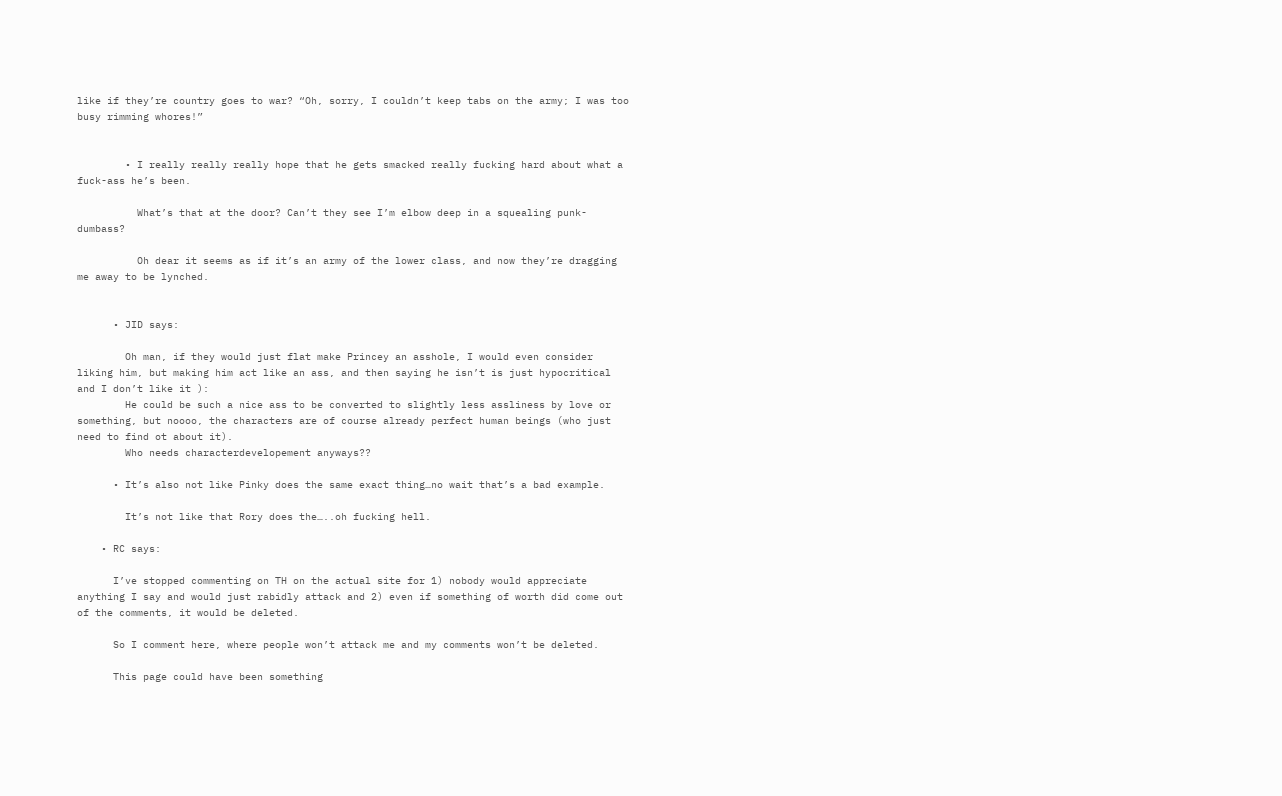like if they’re country goes to war? “Oh, sorry, I couldn’t keep tabs on the army; I was too busy rimming whores!”


        • I really really really hope that he gets smacked really fucking hard about what a fuck-ass he’s been.

          What’s that at the door? Can’t they see I’m elbow deep in a squealing punk-dumbass?

          Oh dear it seems as if it’s an army of the lower class, and now they’re dragging me away to be lynched.


      • JID says:

        Oh man, if they would just flat make Princey an asshole, I would even consider liking him, but making him act like an ass, and then saying he isn’t is just hypocritical and I don’t like it ):
        He could be such a nice ass to be converted to slightly less assliness by love or something, but noooo, the characters are of course already perfect human beings (who just need to find ot about it).
        Who needs characterdevelopement anyways??

      • It’s also not like Pinky does the same exact thing…no wait that’s a bad example.

        It’s not like that Rory does the…..oh fucking hell.

    • RC says:

      I’ve stopped commenting on TH on the actual site for 1) nobody would appreciate anything I say and would just rabidly attack and 2) even if something of worth did come out of the comments, it would be deleted.

      So I comment here, where people won’t attack me and my comments won’t be deleted.

      This page could have been something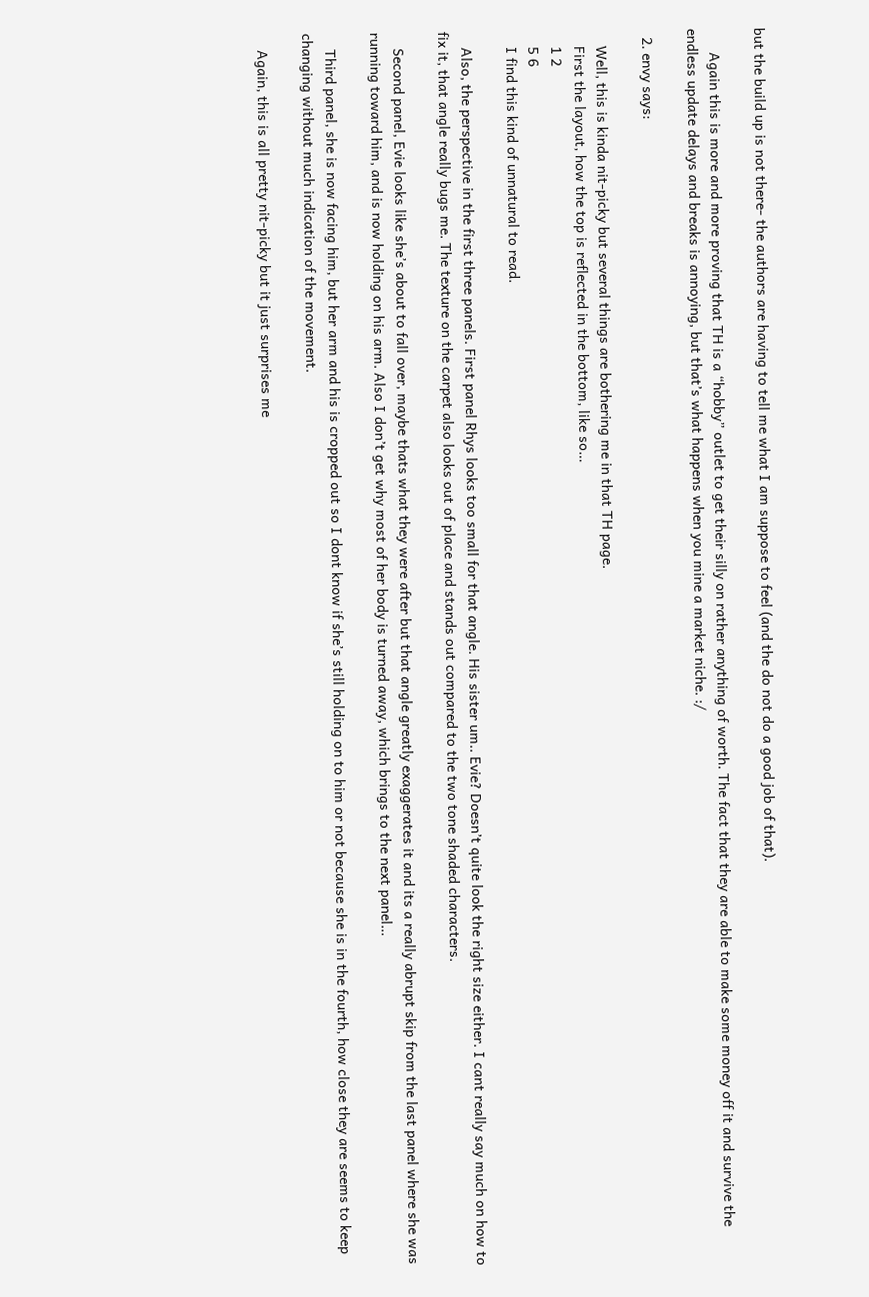but the build up is not there- the authors are having to tell me what I am suppose to feel (and the do not do a good job of that).

      Again this is more and more proving that TH is a “hobby” outlet to get their silly on rather anything of worth. The fact that they are able to make some money off it and survive the endless update delays and breaks is annoying, but that’s what happens when you mine a market niche. :/

  2. envy says:

    Well, this is kinda nit-picky but several things are bothering me in that TH page.
    First the layout, how the top is reflected in the bottom, like so…
    1 2
    5 6
    I find this kind of unnatural to read.

    Also, the perspective in the first three panels. First panel Rhys looks too small for that angle. His sister um.. Evie? Doesn’t quite look the right size either. I cant really say much on how to fix it, that angle really bugs me. The texture on the carpet also looks out of place and stands out compared to the two tone shaded characters.

    Second panel, Evie looks like she’s about to fall over, maybe thats what they were after but that angle greatly exaggerates it and its a really abrupt skip from the last panel where she was running toward him, and is now holding on his arm. Also I don’t get why most of her body is turned away, which brings to the next panel…

    Third panel, she is now facing him, but her arm and his is cropped out so I dont know if she’s still holding on to him or not because she is in the fourth, how close they are seems to keep changing without much indication of the movement.

    Again, this is all pretty nit-picky but it just surprises me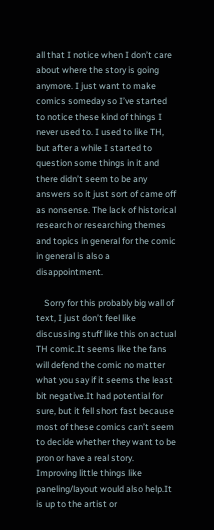all that I notice when I don’t care about where the story is going anymore. I just want to make comics someday so I’ve started to notice these kind of things I never used to. I used to like TH, but after a while I started to question some things in it and there didn’t seem to be any answers so it just sort of came off as nonsense. The lack of historical research or researching themes and topics in general for the comic in general is also a disappointment.

    Sorry for this probably big wall of text, I just don’t feel like discussing stuff like this on actual TH comic.It seems like the fans will defend the comic no matter what you say if it seems the least bit negative.It had potential for sure, but it fell short fast because most of these comics can’t seem to decide whether they want to be pron or have a real story. Improving little things like paneling/layout would also help.It is up to the artist or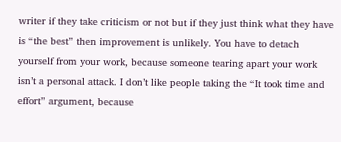writer if they take criticism or not but if they just think what they have is “the best” then improvement is unlikely. You have to detach yourself from your work, because someone tearing apart your work isn’t a personal attack. I don’t like people taking the “It took time and effort” argument, because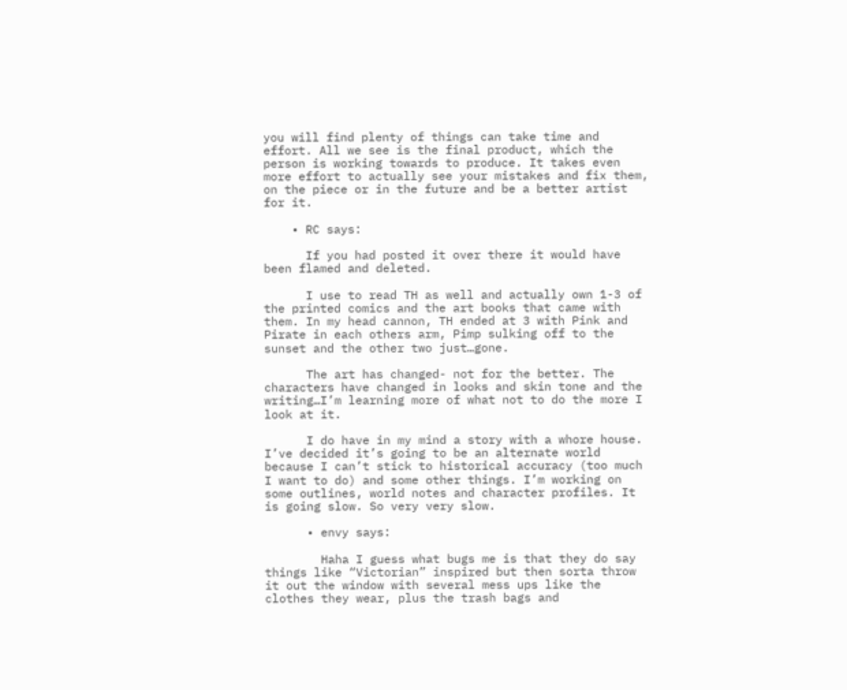you will find plenty of things can take time and effort. All we see is the final product, which the person is working towards to produce. It takes even more effort to actually see your mistakes and fix them, on the piece or in the future and be a better artist for it.

    • RC says:

      If you had posted it over there it would have been flamed and deleted.

      I use to read TH as well and actually own 1-3 of the printed comics and the art books that came with them. In my head cannon, TH ended at 3 with Pink and Pirate in each others arm, Pimp sulking off to the sunset and the other two just…gone.

      The art has changed- not for the better. The characters have changed in looks and skin tone and the writing…I’m learning more of what not to do the more I look at it.

      I do have in my mind a story with a whore house. I’ve decided it’s going to be an alternate world because I can’t stick to historical accuracy (too much I want to do) and some other things. I’m working on some outlines, world notes and character profiles. It is going slow. So very very slow.

      • envy says:

        Haha I guess what bugs me is that they do say things like “Victorian” inspired but then sorta throw it out the window with several mess ups like the clothes they wear, plus the trash bags and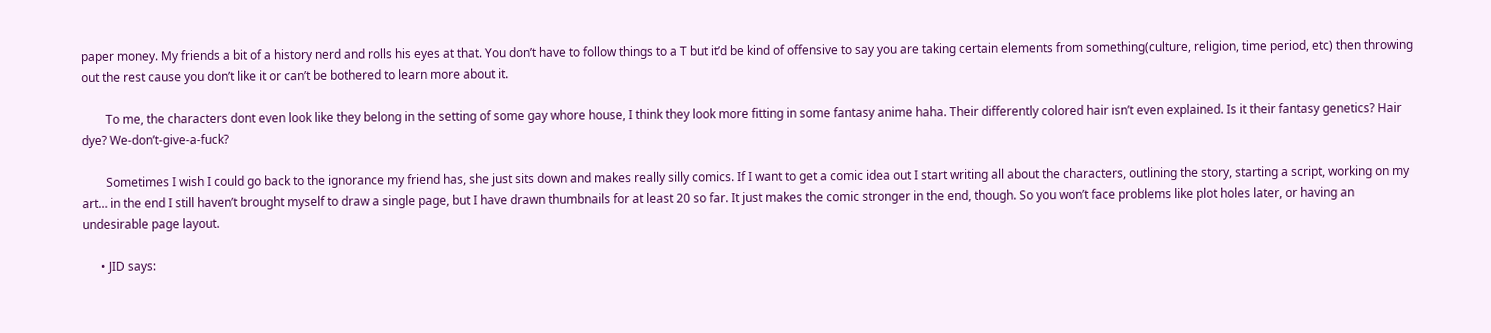paper money. My friends a bit of a history nerd and rolls his eyes at that. You don’t have to follow things to a T but it’d be kind of offensive to say you are taking certain elements from something(culture, religion, time period, etc) then throwing out the rest cause you don’t like it or can’t be bothered to learn more about it.

        To me, the characters dont even look like they belong in the setting of some gay whore house, I think they look more fitting in some fantasy anime haha. Their differently colored hair isn’t even explained. Is it their fantasy genetics? Hair dye? We-don’t-give-a-fuck?

        Sometimes I wish I could go back to the ignorance my friend has, she just sits down and makes really silly comics. If I want to get a comic idea out I start writing all about the characters, outlining the story, starting a script, working on my art… in the end I still haven’t brought myself to draw a single page, but I have drawn thumbnails for at least 20 so far. It just makes the comic stronger in the end, though. So you won’t face problems like plot holes later, or having an undesirable page layout.

      • JID says: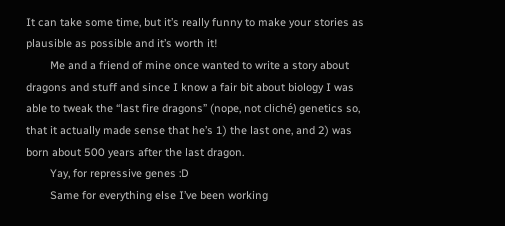It can take some time, but it’s really funny to make your stories as plausible as possible and it’s worth it!
        Me and a friend of mine once wanted to write a story about dragons and stuff and since I know a fair bit about biology I was able to tweak the “last fire dragons” (nope, not cliché) genetics so, that it actually made sense that he’s 1) the last one, and 2) was born about 500 years after the last dragon.
        Yay, for repressive genes :D
        Same for everything else I’ve been working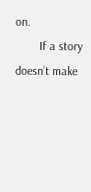on.
        If a story doesn’t make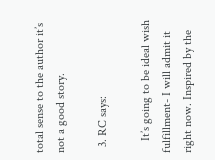total sense to the author it’s not a good story.

  3. RC says:

    It’s going to be ideal wish fulfillment- I will admit it right now. Inspired by the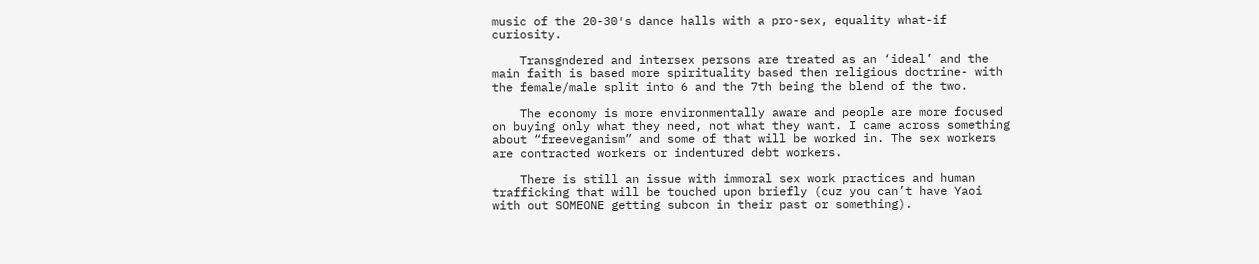music of the 20-30′s dance halls with a pro-sex, equality what-if curiosity.

    Transgndered and intersex persons are treated as an ‘ideal’ and the main faith is based more spirituality based then religious doctrine- with the female/male split into 6 and the 7th being the blend of the two.

    The economy is more environmentally aware and people are more focused on buying only what they need, not what they want. I came across something about “freeveganism” and some of that will be worked in. The sex workers are contracted workers or indentured debt workers.

    There is still an issue with immoral sex work practices and human trafficking that will be touched upon briefly (cuz you can’t have Yaoi with out SOMEONE getting subcon in their past or something).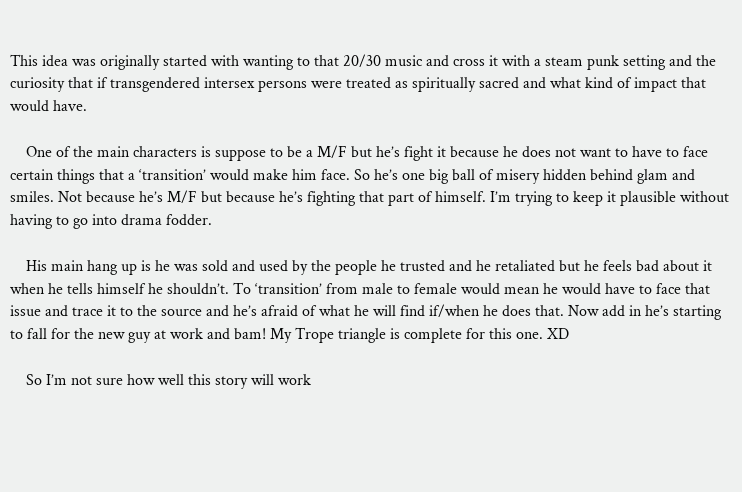This idea was originally started with wanting to that 20/30 music and cross it with a steam punk setting and the curiosity that if transgendered intersex persons were treated as spiritually sacred and what kind of impact that would have.

    One of the main characters is suppose to be a M/F but he’s fight it because he does not want to have to face certain things that a ‘transition’ would make him face. So he’s one big ball of misery hidden behind glam and smiles. Not because he’s M/F but because he’s fighting that part of himself. I’m trying to keep it plausible without having to go into drama fodder.

    His main hang up is he was sold and used by the people he trusted and he retaliated but he feels bad about it when he tells himself he shouldn’t. To ‘transition’ from male to female would mean he would have to face that issue and trace it to the source and he’s afraid of what he will find if/when he does that. Now add in he’s starting to fall for the new guy at work and bam! My Trope triangle is complete for this one. XD

    So I’m not sure how well this story will work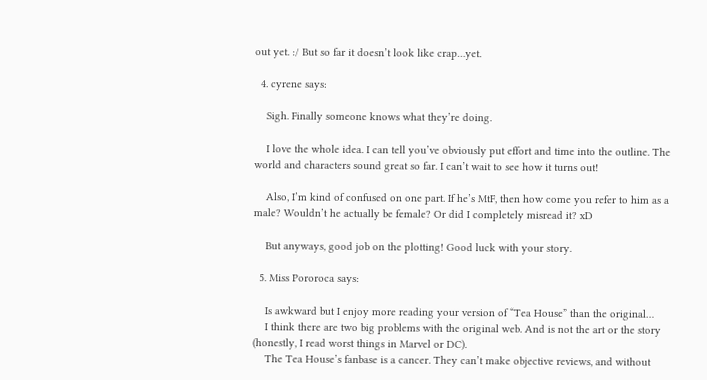out yet. :/ But so far it doesn’t look like crap…yet.

  4. cyrene says:

    Sigh. Finally someone knows what they’re doing.

    I love the whole idea. I can tell you’ve obviously put effort and time into the outline. The world and characters sound great so far. I can’t wait to see how it turns out!

    Also, I’m kind of confused on one part. If he’s MtF, then how come you refer to him as a male? Wouldn’t he actually be female? Or did I completely misread it? xD

    But anyways, good job on the plotting! Good luck with your story.

  5. Miss Pororoca says:

    Is awkward but I enjoy more reading your version of “Tea House” than the original…
    I think there are two big problems with the original web. And is not the art or the story (honestly, I read worst things in Marvel or DC).
    The Tea House’s fanbase is a cancer. They can’t make objective reviews, and without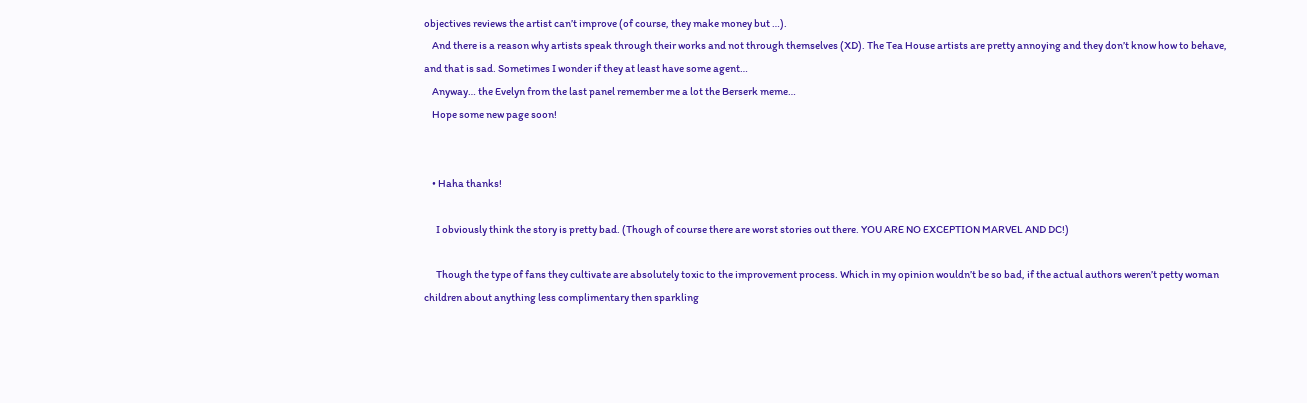objectives reviews the artist can’t improve (of course, they make money but …).
    And there is a reason why artists speak through their works and not through themselves (XD). The Tea House artists are pretty annoying and they don’t know how to behave, and that is sad. Sometimes I wonder if they at least have some agent…
    Anyway… the Evelyn from the last panel remember me a lot the Berserk meme…
    Hope some new page soon!


    • Haha thanks!

      I obviously think the story is pretty bad. (Though of course there are worst stories out there. YOU ARE NO EXCEPTION MARVEL AND DC!)

      Though the type of fans they cultivate are absolutely toxic to the improvement process. Which in my opinion wouldn’t be so bad, if the actual authors weren’t petty woman children about anything less complimentary then sparkling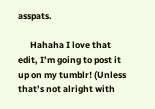asspats.

      Hahaha I love that edit, I’m going to post it up on my tumblr! (Unless that’s not alright with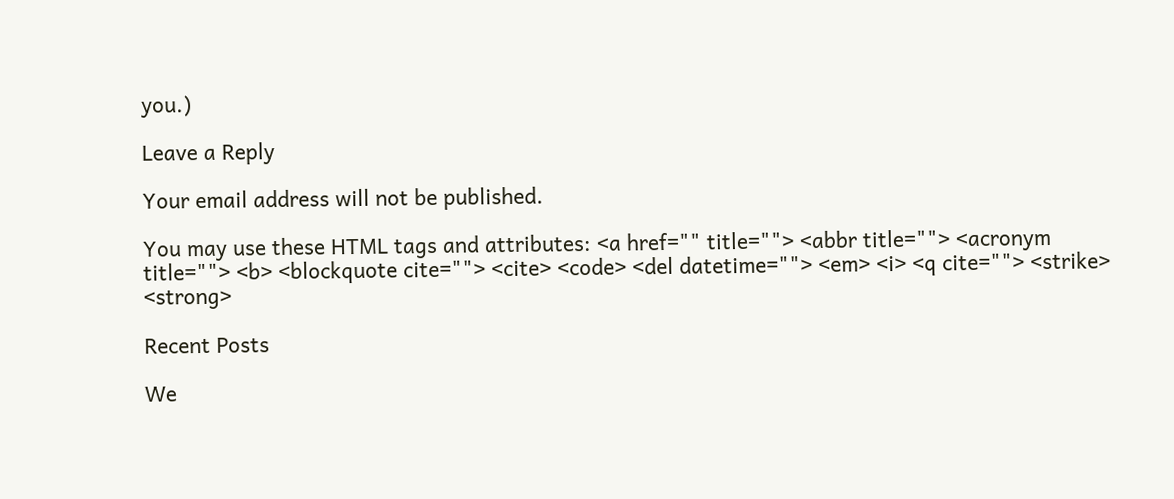you.)

Leave a Reply

Your email address will not be published.

You may use these HTML tags and attributes: <a href="" title=""> <abbr title=""> <acronym title=""> <b> <blockquote cite=""> <cite> <code> <del datetime=""> <em> <i> <q cite=""> <strike> <strong>

Recent Posts

We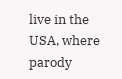live in the USA, where parody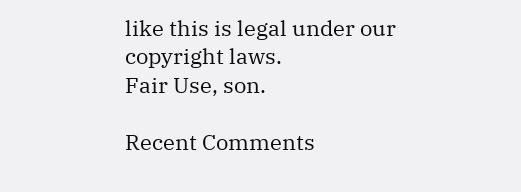like this is legal under our copyright laws.
Fair Use, son.

Recent Comments